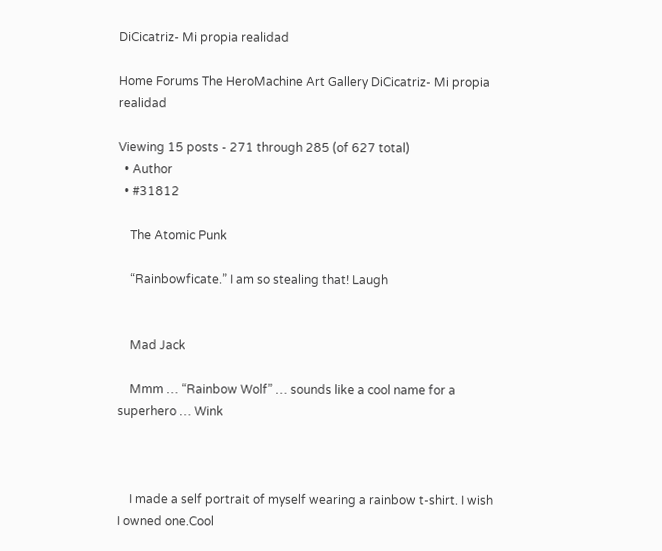DiCicatriz- Mi propia realidad

Home Forums The HeroMachine Art Gallery DiCicatriz- Mi propia realidad

Viewing 15 posts - 271 through 285 (of 627 total)
  • Author
  • #31812

    The Atomic Punk

    “Rainbowficate.” I am so stealing that! Laugh


    Mad Jack

    Mmm … “Rainbow Wolf” … sounds like a cool name for a superhero … Wink



    I made a self portrait of myself wearing a rainbow t-shirt. I wish I owned one.Cool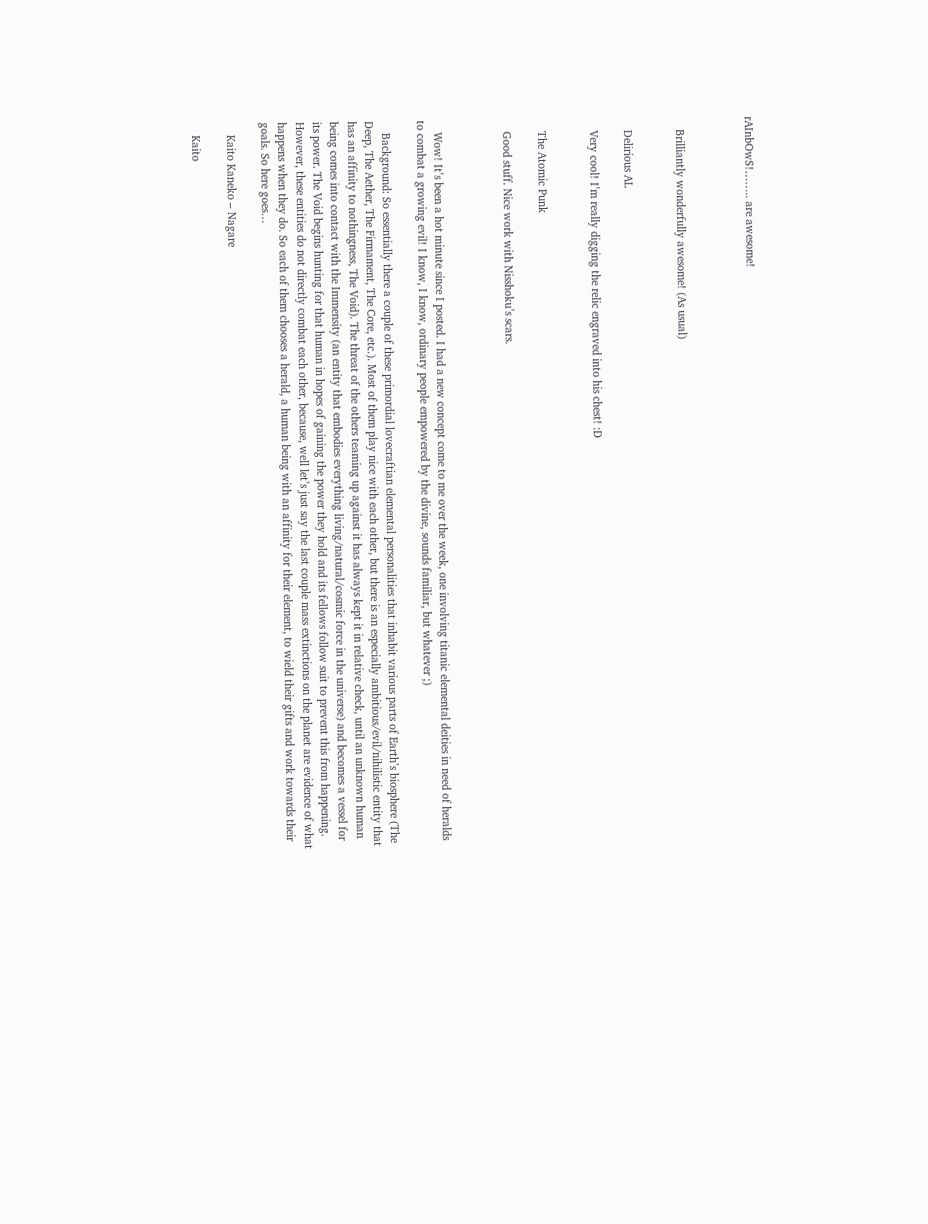rAInbOwS!…….. are awesome!



    Brilliantly wonderfully awesome! (As usual)


    Delirious AL

    Very cool! I’m really digging the relic engraved into his chest! :D


    The Atomic Punk

    Good stuff. Nice work with Nisshoku’s scars.



    Wow! It’s been a hot minute since I posted. I had a new concept come to me over the week, one involving titanic elemental deities in need of heralds to combat a growing evil! I know, I know, ordinary people empowered by the divine, sounds familiar, but whatever ;)

    Background: So essentially there a couple of these primordial lovecraftian elemental personalities that inhabit various parts of Earth’s biosphere (The Deep, The Aether, The Firmament, The Core, etc.). Most of them play nice with each other, but there is an especially ambitious/evil/nihilistic entity that has an affinity to nothingness, The Void). The threat of the others teaming up against it has always kept it in relative check, until an unknown human being comes into contact with the Immensity (an entity that embodies everything living/natural/cosmic force in the universe) and becomes a vessel for its power. The Void begins hunting for that human in hopes of gaining the power they hold and its fellows follow suit to prevent this from happening. However, these entities do not directly combat each other, because, well let’s just say the last couple mass extinctions on the planet are evidence of what happens when they do. So each of them chooses a herald, a human being with an affinity for their element, to wield their gifts and work towards their goals. So here goes…

    Kaito Kaneko – Nagare

    Kaito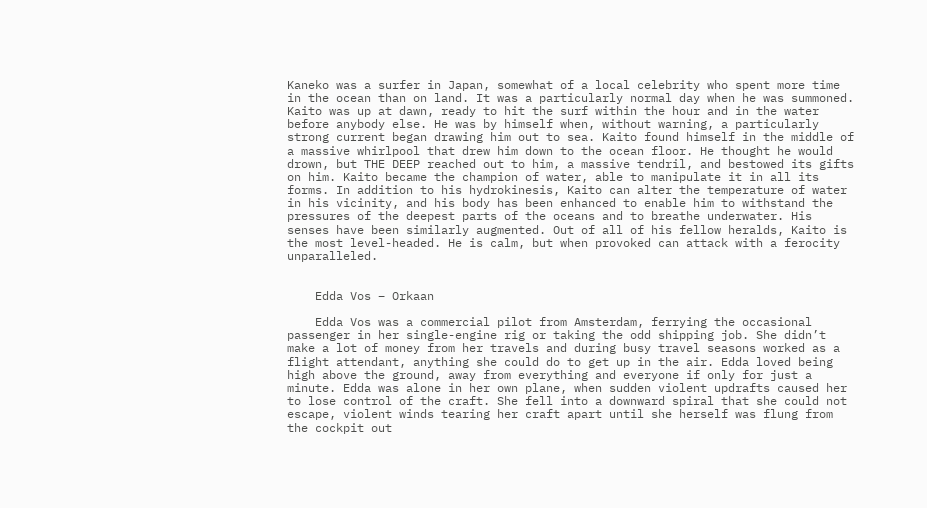Kaneko was a surfer in Japan, somewhat of a local celebrity who spent more time in the ocean than on land. It was a particularly normal day when he was summoned. Kaito was up at dawn, ready to hit the surf within the hour and in the water before anybody else. He was by himself when, without warning, a particularly strong current began drawing him out to sea. Kaito found himself in the middle of a massive whirlpool that drew him down to the ocean floor. He thought he would drown, but THE DEEP reached out to him, a massive tendril, and bestowed its gifts on him. Kaito became the champion of water, able to manipulate it in all its forms. In addition to his hydrokinesis, Kaito can alter the temperature of water in his vicinity, and his body has been enhanced to enable him to withstand the pressures of the deepest parts of the oceans and to breathe underwater. His senses have been similarly augmented. Out of all of his fellow heralds, Kaito is the most level-headed. He is calm, but when provoked can attack with a ferocity unparalleled.


    Edda Vos – Orkaan

    Edda Vos was a commercial pilot from Amsterdam, ferrying the occasional passenger in her single-engine rig or taking the odd shipping job. She didn’t make a lot of money from her travels and during busy travel seasons worked as a flight attendant, anything she could do to get up in the air. Edda loved being high above the ground, away from everything and everyone if only for just a minute. Edda was alone in her own plane, when sudden violent updrafts caused her to lose control of the craft. She fell into a downward spiral that she could not escape, violent winds tearing her craft apart until she herself was flung from the cockpit out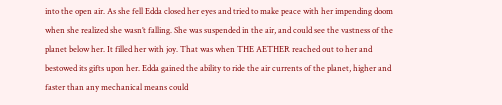into the open air. As she fell Edda closed her eyes and tried to make peace with her impending doom when she realized she wasn’t falling. She was suspended in the air, and could see the vastness of the planet below her. It filled her with joy. That was when THE AETHER reached out to her and bestowed its gifts upon her. Edda gained the ability to ride the air currents of the planet, higher and faster than any mechanical means could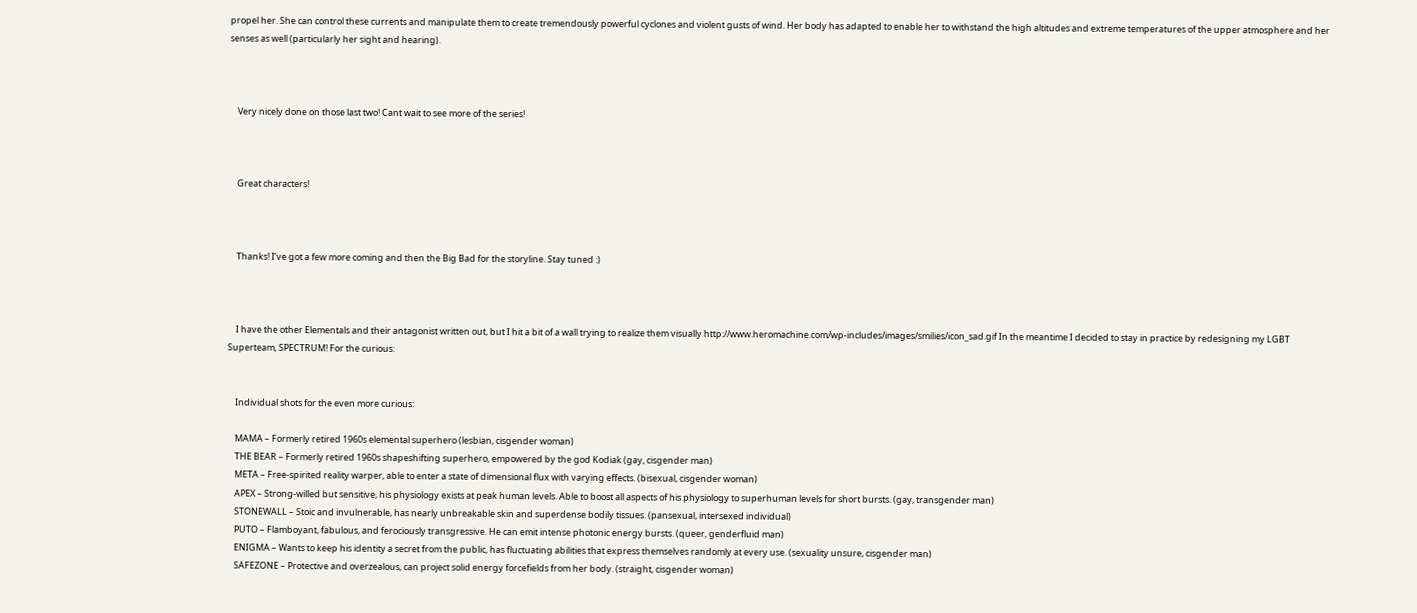propel her. She can control these currents and manipulate them to create tremendously powerful cyclones and violent gusts of wind. Her body has adapted to enable her to withstand the high altitudes and extreme temperatures of the upper atmosphere and her senses as well (particularly her sight and hearing).



    Very nicely done on those last two! Cant wait to see more of the series!



    Great characters!



    Thanks! I’ve got a few more coming and then the Big Bad for the storyline. Stay tuned :)



    I have the other Elementals and their antagonist written out, but I hit a bit of a wall trying to realize them visually http://www.heromachine.com/wp-includes/images/smilies/icon_sad.gif In the meantime I decided to stay in practice by redesigning my LGBT Superteam, SPECTRUM! For the curious:


    Individual shots for the even more curious:

    MAMA – Formerly retired 1960s elemental superhero (lesbian, cisgender woman)
    THE BEAR – Formerly retired 1960s shapeshifting superhero, empowered by the god Kodiak (gay, cisgender man)
    META – Free-spirited reality warper, able to enter a state of dimensional flux with varying effects. (bisexual, cisgender woman)
    APEX – Strong-willed but sensitive, his physiology exists at peak human levels. Able to boost all aspects of his physiology to superhuman levels for short bursts. (gay, transgender man)
    STONEWALL – Stoic and invulnerable, has nearly unbreakable skin and superdense bodily tissues. (pansexual, intersexed individual)
    PUTO – Flamboyant, fabulous, and ferociously transgressive. He can emit intense photonic energy bursts. (queer, genderfluid man)
    ENIGMA – Wants to keep his identity a secret from the public, has fluctuating abilities that express themselves randomly at every use. (sexuality unsure, cisgender man)
    SAFEZONE – Protective and overzealous, can project solid energy forcefields from her body. (straight, cisgender woman)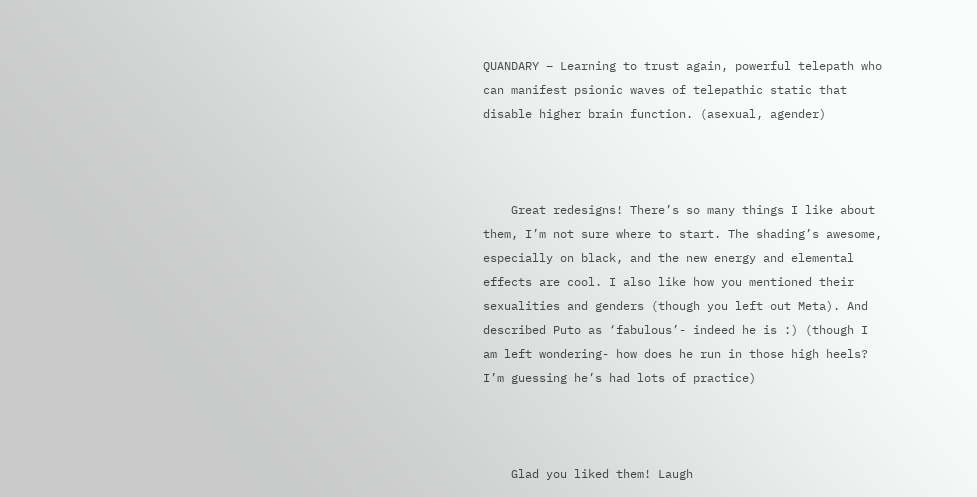QUANDARY – Learning to trust again, powerful telepath who can manifest psionic waves of telepathic static that disable higher brain function. (asexual, agender)



    Great redesigns! There’s so many things I like about them, I’m not sure where to start. The shading’s awesome, especially on black, and the new energy and elemental effects are cool. I also like how you mentioned their sexualities and genders (though you left out Meta). And described Puto as ‘fabulous’- indeed he is :) (though I am left wondering- how does he run in those high heels? I’m guessing he’s had lots of practice)



    Glad you liked them! Laugh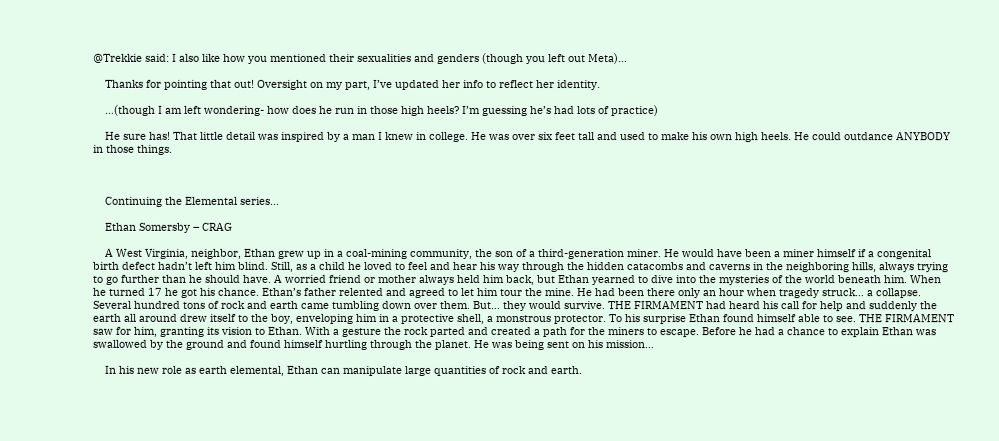@Trekkie said: I also like how you mentioned their sexualities and genders (though you left out Meta)…

    Thanks for pointing that out! Oversight on my part, I’ve updated her info to reflect her identity.

    …(though I am left wondering- how does he run in those high heels? I’m guessing he’s had lots of practice)

    He sure has! That little detail was inspired by a man I knew in college. He was over six feet tall and used to make his own high heels. He could outdance ANYBODY in those things.



    Continuing the Elemental series…

    Ethan Somersby – CRAG

    A West Virginia, neighbor, Ethan grew up in a coal-mining community, the son of a third-generation miner. He would have been a miner himself if a congenital birth defect hadn’t left him blind. Still, as a child he loved to feel and hear his way through the hidden catacombs and caverns in the neighboring hills, always trying to go further than he should have. A worried friend or mother always held him back, but Ethan yearned to dive into the mysteries of the world beneath him. When he turned 17 he got his chance. Ethan’s father relented and agreed to let him tour the mine. He had been there only an hour when tragedy struck… a collapse. Several hundred tons of rock and earth came tumbling down over them. But… they would survive. THE FIRMAMENT had heard his call for help and suddenly the earth all around drew itself to the boy, enveloping him in a protective shell, a monstrous protector. To his surprise Ethan found himself able to see. THE FIRMAMENT saw for him, granting its vision to Ethan. With a gesture the rock parted and created a path for the miners to escape. Before he had a chance to explain Ethan was swallowed by the ground and found himself hurtling through the planet. He was being sent on his mission…

    In his new role as earth elemental, Ethan can manipulate large quantities of rock and earth.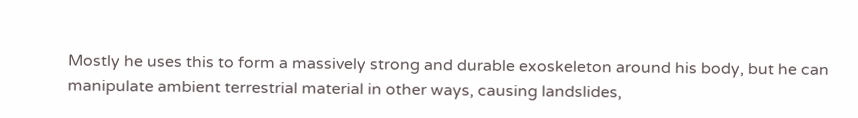Mostly he uses this to form a massively strong and durable exoskeleton around his body, but he can manipulate ambient terrestrial material in other ways, causing landslides,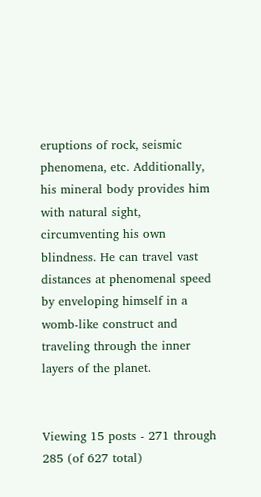eruptions of rock, seismic phenomena, etc. Additionally, his mineral body provides him with natural sight, circumventing his own blindness. He can travel vast distances at phenomenal speed by enveloping himself in a womb-like construct and traveling through the inner layers of the planet.


Viewing 15 posts - 271 through 285 (of 627 total)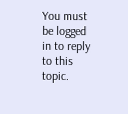You must be logged in to reply to this topic.